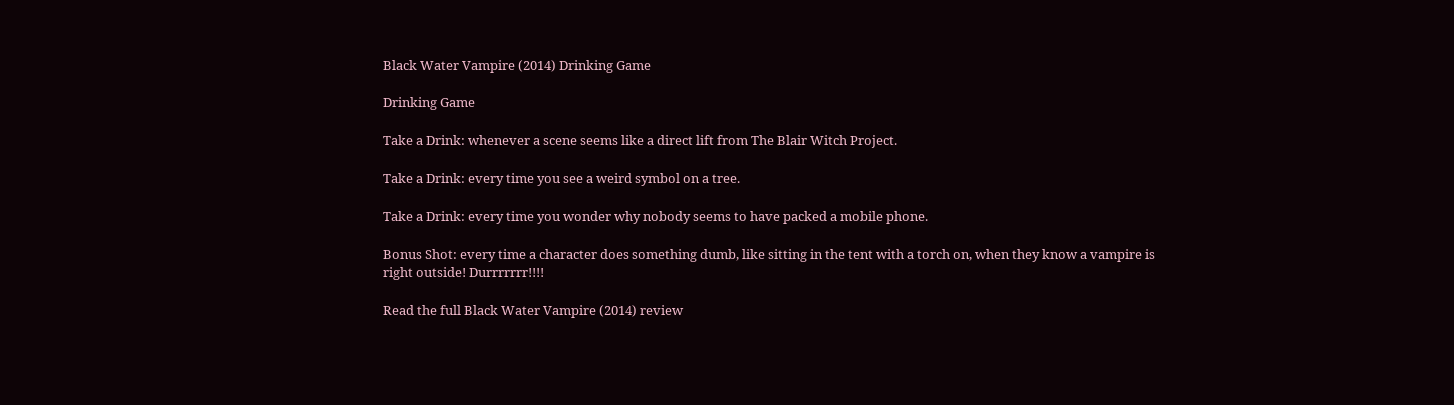Black Water Vampire (2014) Drinking Game

Drinking Game

Take a Drink: whenever a scene seems like a direct lift from The Blair Witch Project.

Take a Drink: every time you see a weird symbol on a tree.

Take a Drink: every time you wonder why nobody seems to have packed a mobile phone.

Bonus Shot: every time a character does something dumb, like sitting in the tent with a torch on, when they know a vampire is right outside! Durrrrrrr!!!!

Read the full Black Water Vampire (2014) review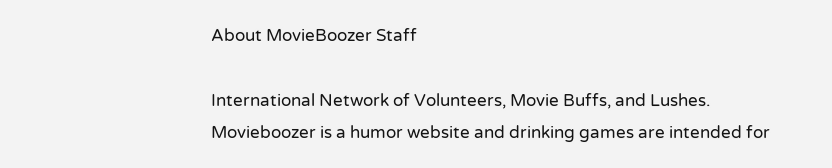About MovieBoozer Staff

International Network of Volunteers, Movie Buffs, and Lushes. Movieboozer is a humor website and drinking games are intended for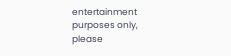entertainment purposes only, please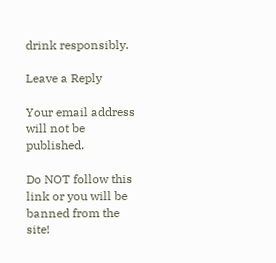drink responsibly.

Leave a Reply

Your email address will not be published.

Do NOT follow this link or you will be banned from the site!